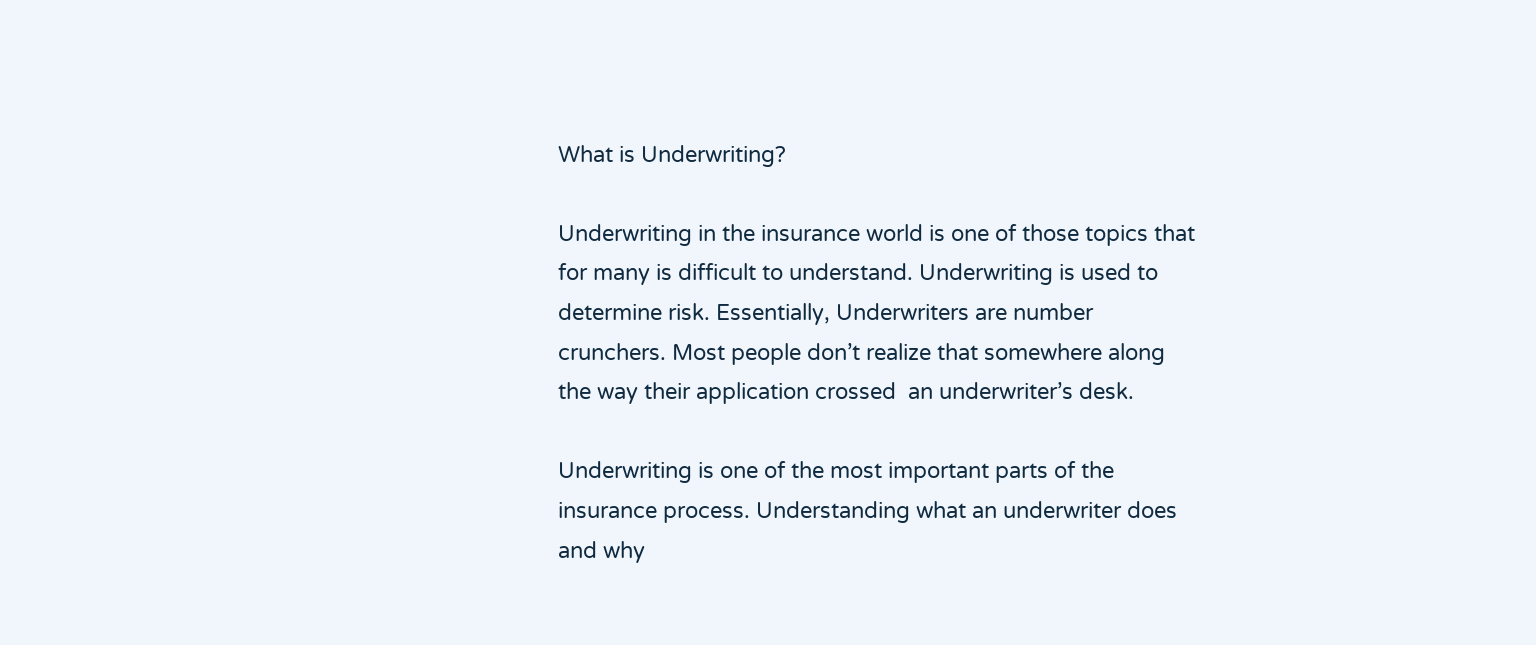What is Underwriting?

Underwriting in the insurance world is one of those topics that for many is difficult to understand. Underwriting is used to determine risk. Essentially, Underwriters are number crunchers. Most people don’t realize that somewhere along the way their application crossed  an underwriter’s desk.

Underwriting is one of the most important parts of the insurance process. Understanding what an underwriter does and why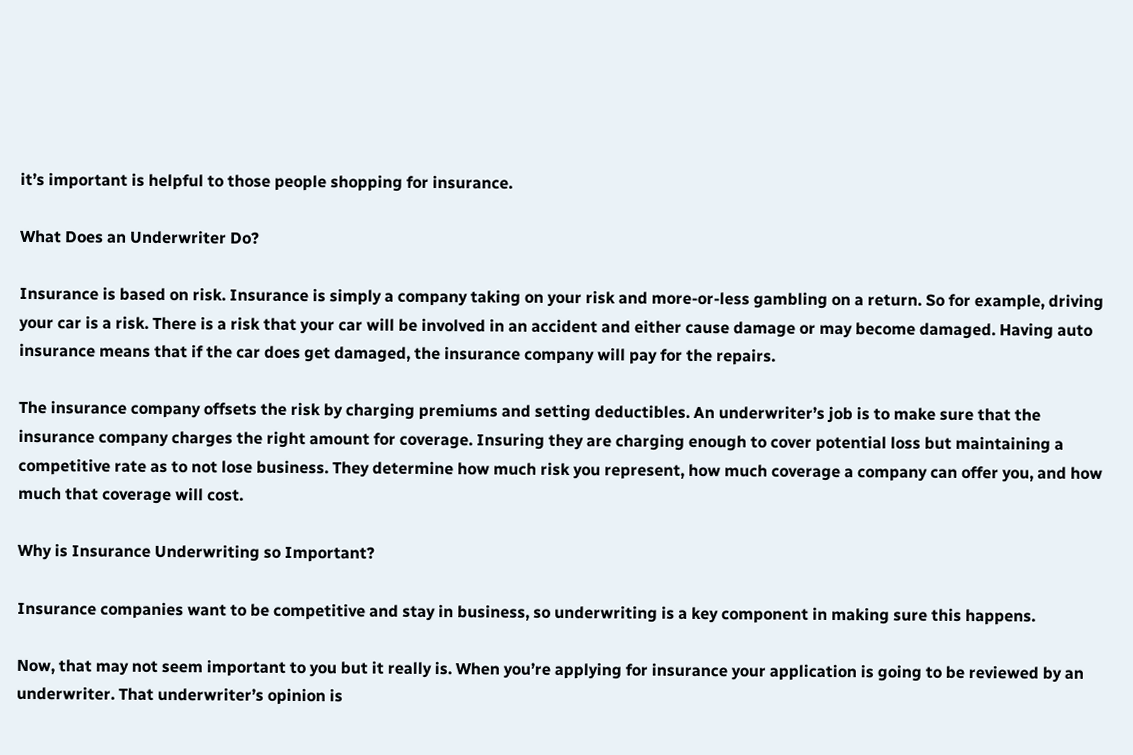it’s important is helpful to those people shopping for insurance.

What Does an Underwriter Do?

Insurance is based on risk. Insurance is simply a company taking on your risk and more-or-less gambling on a return. So for example, driving your car is a risk. There is a risk that your car will be involved in an accident and either cause damage or may become damaged. Having auto insurance means that if the car does get damaged, the insurance company will pay for the repairs.

The insurance company offsets the risk by charging premiums and setting deductibles. An underwriter’s job is to make sure that the insurance company charges the right amount for coverage. Insuring they are charging enough to cover potential loss but maintaining a competitive rate as to not lose business. They determine how much risk you represent, how much coverage a company can offer you, and how much that coverage will cost.

Why is Insurance Underwriting so Important?

Insurance companies want to be competitive and stay in business, so underwriting is a key component in making sure this happens.

Now, that may not seem important to you but it really is. When you’re applying for insurance your application is going to be reviewed by an underwriter. That underwriter’s opinion is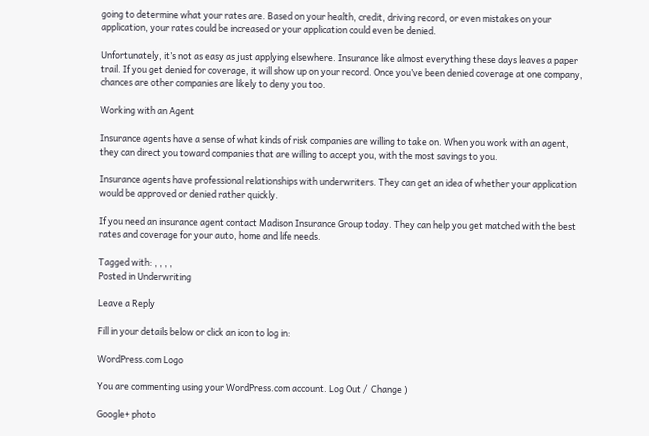going to determine what your rates are. Based on your health, credit, driving record, or even mistakes on your application, your rates could be increased or your application could even be denied.

Unfortunately, it’s not as easy as just applying elsewhere. Insurance like almost everything these days leaves a paper trail. If you get denied for coverage, it will show up on your record. Once you’ve been denied coverage at one company, chances are other companies are likely to deny you too.

Working with an Agent

Insurance agents have a sense of what kinds of risk companies are willing to take on. When you work with an agent, they can direct you toward companies that are willing to accept you, with the most savings to you.

Insurance agents have professional relationships with underwriters. They can get an idea of whether your application would be approved or denied rather quickly.

If you need an insurance agent contact Madison Insurance Group today. They can help you get matched with the best rates and coverage for your auto, home and life needs.

Tagged with: , , , ,
Posted in Underwriting

Leave a Reply

Fill in your details below or click an icon to log in:

WordPress.com Logo

You are commenting using your WordPress.com account. Log Out /  Change )

Google+ photo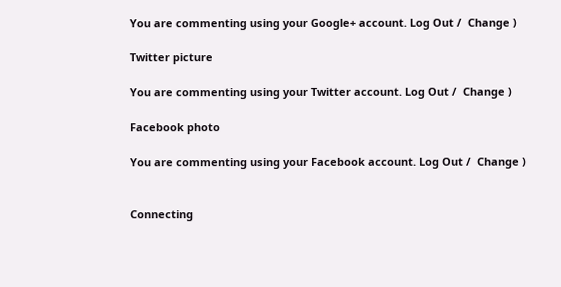You are commenting using your Google+ account. Log Out /  Change )

Twitter picture

You are commenting using your Twitter account. Log Out /  Change )

Facebook photo

You are commenting using your Facebook account. Log Out /  Change )


Connecting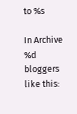to %s

In Archive
%d bloggers like this: